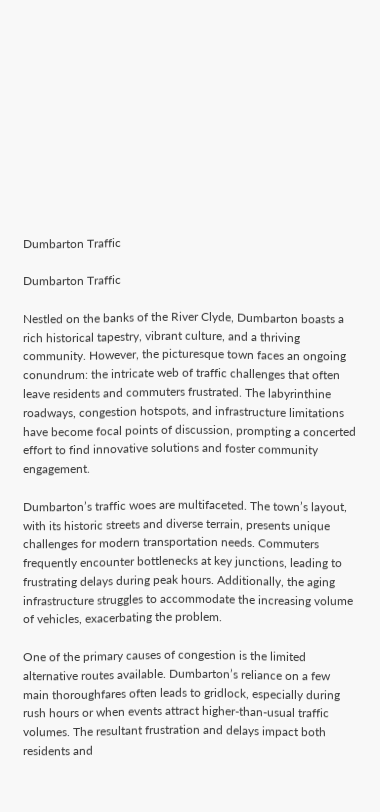Dumbarton Traffic

Dumbarton Traffic

Nestled on the banks of the River Clyde, Dumbarton boasts a rich historical tapestry, vibrant culture, and a thriving community. However, the picturesque town faces an ongoing conundrum: the intricate web of traffic challenges that often leave residents and commuters frustrated. The labyrinthine roadways, congestion hotspots, and infrastructure limitations have become focal points of discussion, prompting a concerted effort to find innovative solutions and foster community engagement.

Dumbarton’s traffic woes are multifaceted. The town’s layout, with its historic streets and diverse terrain, presents unique challenges for modern transportation needs. Commuters frequently encounter bottlenecks at key junctions, leading to frustrating delays during peak hours. Additionally, the aging infrastructure struggles to accommodate the increasing volume of vehicles, exacerbating the problem.

One of the primary causes of congestion is the limited alternative routes available. Dumbarton’s reliance on a few main thoroughfares often leads to gridlock, especially during rush hours or when events attract higher-than-usual traffic volumes. The resultant frustration and delays impact both residents and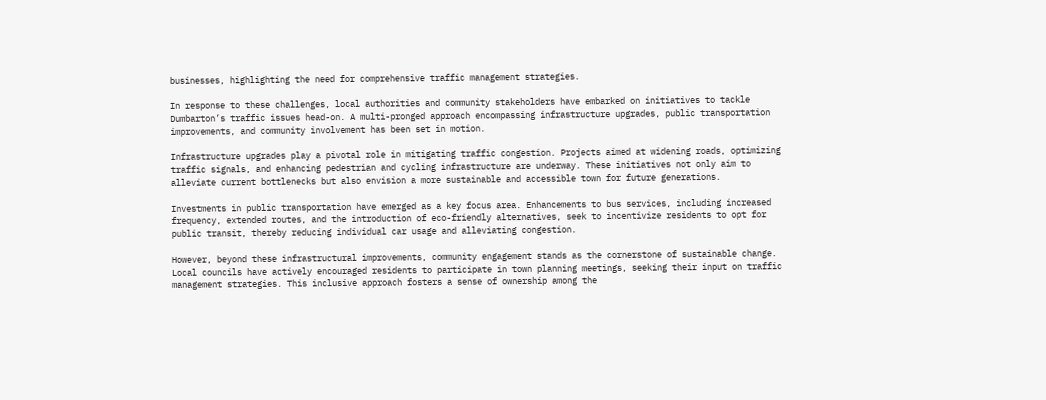businesses, highlighting the need for comprehensive traffic management strategies.

In response to these challenges, local authorities and community stakeholders have embarked on initiatives to tackle Dumbarton’s traffic issues head-on. A multi-pronged approach encompassing infrastructure upgrades, public transportation improvements, and community involvement has been set in motion.

Infrastructure upgrades play a pivotal role in mitigating traffic congestion. Projects aimed at widening roads, optimizing traffic signals, and enhancing pedestrian and cycling infrastructure are underway. These initiatives not only aim to alleviate current bottlenecks but also envision a more sustainable and accessible town for future generations.

Investments in public transportation have emerged as a key focus area. Enhancements to bus services, including increased frequency, extended routes, and the introduction of eco-friendly alternatives, seek to incentivize residents to opt for public transit, thereby reducing individual car usage and alleviating congestion.

However, beyond these infrastructural improvements, community engagement stands as the cornerstone of sustainable change. Local councils have actively encouraged residents to participate in town planning meetings, seeking their input on traffic management strategies. This inclusive approach fosters a sense of ownership among the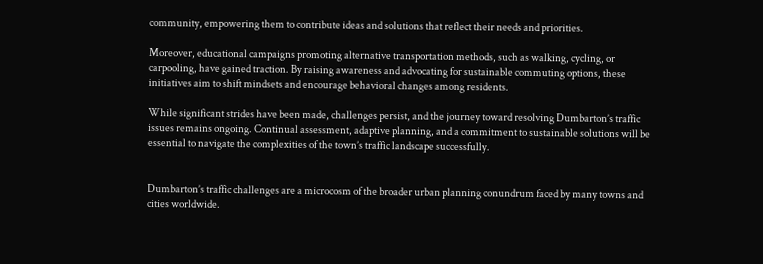community, empowering them to contribute ideas and solutions that reflect their needs and priorities.

Moreover, educational campaigns promoting alternative transportation methods, such as walking, cycling, or carpooling, have gained traction. By raising awareness and advocating for sustainable commuting options, these initiatives aim to shift mindsets and encourage behavioral changes among residents.

While significant strides have been made, challenges persist, and the journey toward resolving Dumbarton’s traffic issues remains ongoing. Continual assessment, adaptive planning, and a commitment to sustainable solutions will be essential to navigate the complexities of the town’s traffic landscape successfully.


Dumbarton’s traffic challenges are a microcosm of the broader urban planning conundrum faced by many towns and cities worldwide.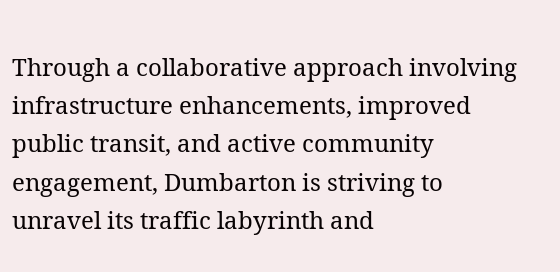Through a collaborative approach involving infrastructure enhancements, improved public transit, and active community engagement, Dumbarton is striving to unravel its traffic labyrinth and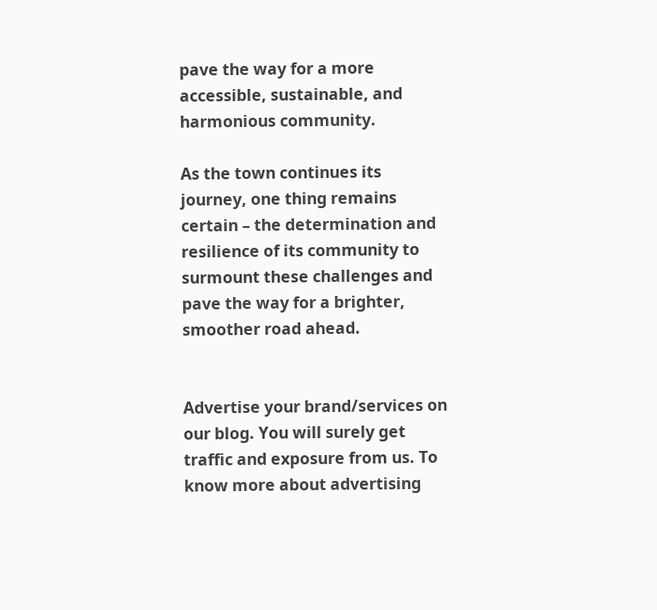pave the way for a more accessible, sustainable, and harmonious community.

As the town continues its journey, one thing remains certain – the determination and resilience of its community to surmount these challenges and pave the way for a brighter, smoother road ahead.


Advertise your brand/services on our blog. You will surely get traffic and exposure from us. To know more about advertising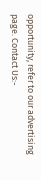opportunity, refer to our advertising page. Contact Us:-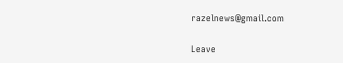razelnews@gmail.com

Leave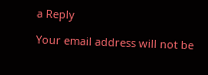a Reply

Your email address will not be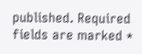published. Required fields are marked *